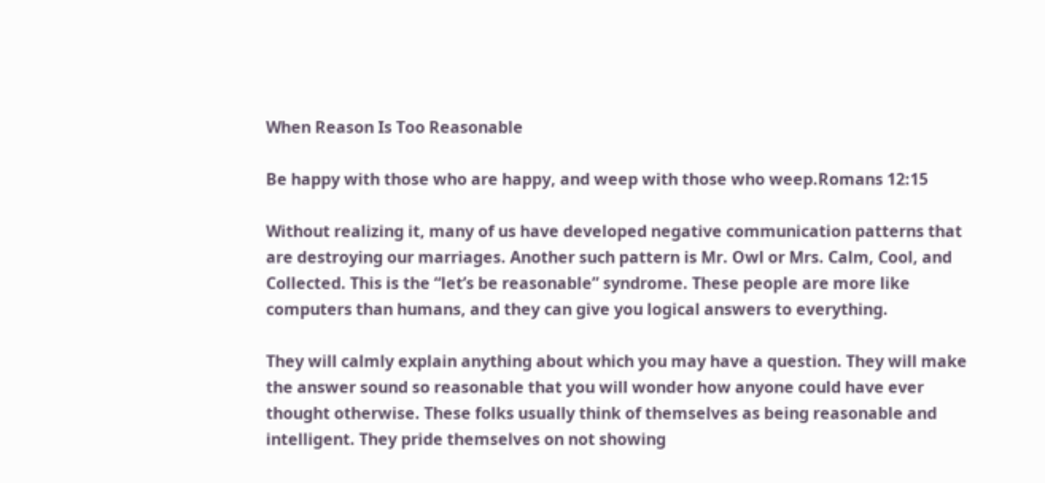When Reason Is Too Reasonable

Be happy with those who are happy, and weep with those who weep.Romans 12:15

Without realizing it, many of us have developed negative communication patterns that are destroying our marriages. Another such pattern is Mr. Owl or Mrs. Calm, Cool, and Collected. This is the “let’s be reasonable” syndrome. These people are more like computers than humans, and they can give you logical answers to everything.

They will calmly explain anything about which you may have a question. They will make the answer sound so reasonable that you will wonder how anyone could have ever thought otherwise. These folks usually think of themselves as being reasonable and intelligent. They pride themselves on not showing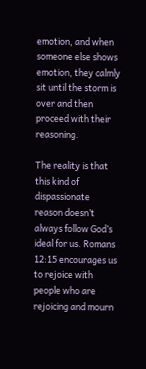emotion, and when someone else shows emotion, they calmly sit until the storm is over and then proceed with their reasoning.

The reality is that this kind of dispassionate reason doesn’t always follow God’s ideal for us. Romans 12:15 encourages us to rejoice with people who are rejoicing and mourn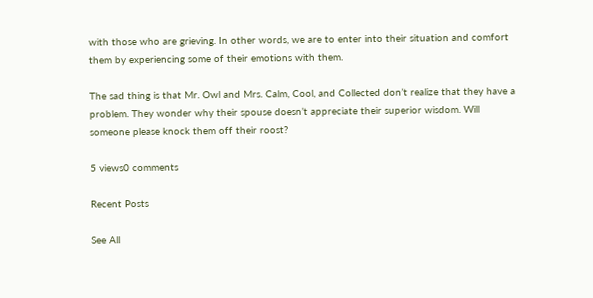with those who are grieving. In other words, we are to enter into their situation and comfort them by experiencing some of their emotions with them.

The sad thing is that Mr. Owl and Mrs. Calm, Cool, and Collected don’t realize that they have a problem. They wonder why their spouse doesn’t appreciate their superior wisdom. Will someone please knock them off their roost?

5 views0 comments

Recent Posts

See All